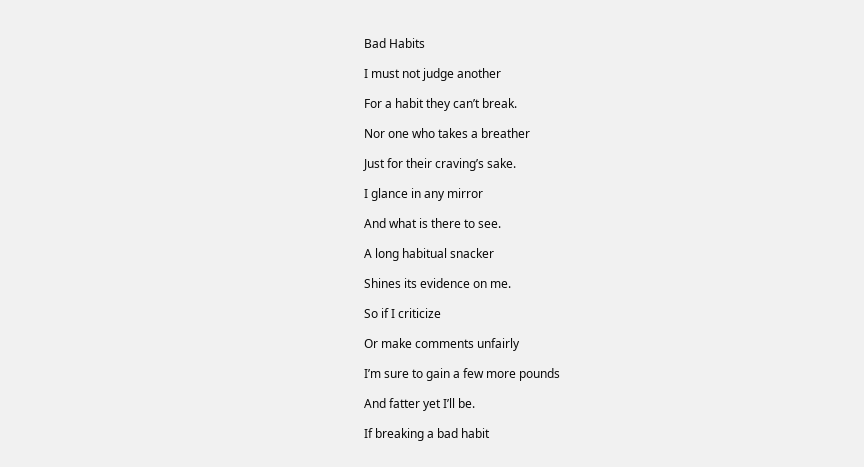Bad Habits

I must not judge another

For a habit they can’t break.

Nor one who takes a breather

Just for their craving’s sake.

I glance in any mirror

And what is there to see.

A long habitual snacker

Shines its evidence on me.

So if I criticize

Or make comments unfairly

I’m sure to gain a few more pounds

And fatter yet I’ll be.

If breaking a bad habit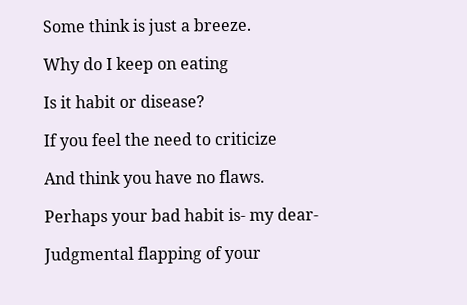Some think is just a breeze.

Why do I keep on eating

Is it habit or disease?

If you feel the need to criticize

And think you have no flaws.

Perhaps your bad habit is- my dear-

Judgmental flapping of your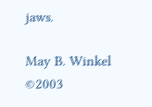jaws.

May B. Winkel ©2003